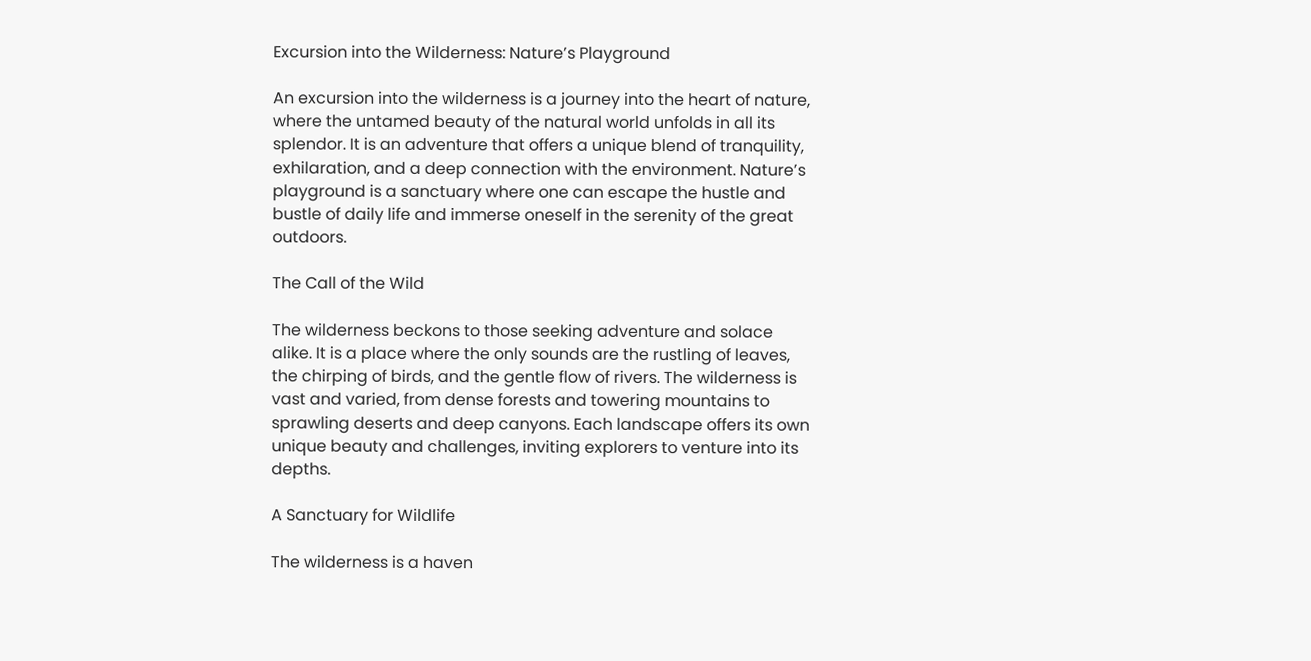Excursion into the Wilderness: Nature’s Playground

An excursion into the wilderness is a journey into the heart of nature, where the untamed beauty of the natural world unfolds in all its splendor. It is an adventure that offers a unique blend of tranquility, exhilaration, and a deep connection with the environment. Nature’s playground is a sanctuary where one can escape the hustle and bustle of daily life and immerse oneself in the serenity of the great outdoors.

The Call of the Wild

The wilderness beckons to those seeking adventure and solace alike. It is a place where the only sounds are the rustling of leaves, the chirping of birds, and the gentle flow of rivers. The wilderness is vast and varied, from dense forests and towering mountains to sprawling deserts and deep canyons. Each landscape offers its own unique beauty and challenges, inviting explorers to venture into its depths.

A Sanctuary for Wildlife

The wilderness is a haven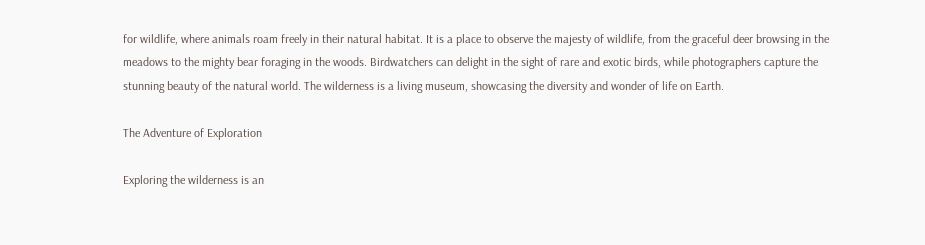for wildlife, where animals roam freely in their natural habitat. It is a place to observe the majesty of wildlife, from the graceful deer browsing in the meadows to the mighty bear foraging in the woods. Birdwatchers can delight in the sight of rare and exotic birds, while photographers capture the stunning beauty of the natural world. The wilderness is a living museum, showcasing the diversity and wonder of life on Earth.

The Adventure of Exploration

Exploring the wilderness is an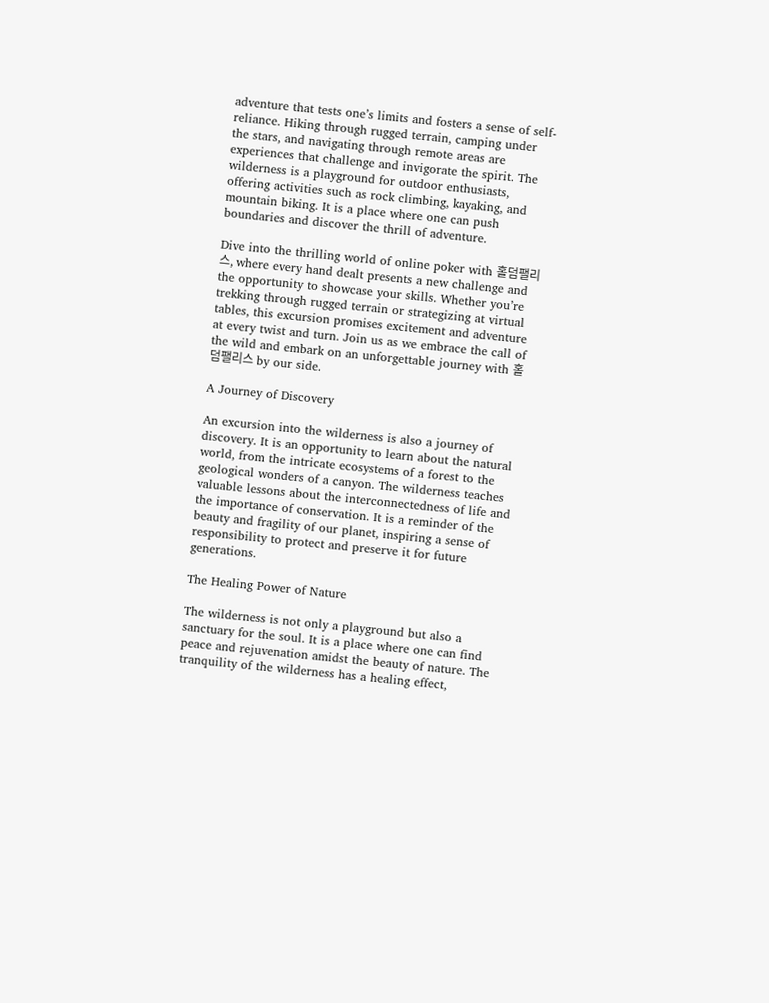adventure that tests one’s limits and fosters a sense of self-reliance. Hiking through rugged terrain, camping under the stars, and navigating through remote areas are experiences that challenge and invigorate the spirit. The wilderness is a playground for outdoor enthusiasts, offering activities such as rock climbing, kayaking, and mountain biking. It is a place where one can push boundaries and discover the thrill of adventure.

Dive into the thrilling world of online poker with 홀덤팰리스, where every hand dealt presents a new challenge and the opportunity to showcase your skills. Whether you’re trekking through rugged terrain or strategizing at virtual tables, this excursion promises excitement and adventure at every twist and turn. Join us as we embrace the call of the wild and embark on an unforgettable journey with 홀덤팰리스 by our side.

A Journey of Discovery

An excursion into the wilderness is also a journey of discovery. It is an opportunity to learn about the natural world, from the intricate ecosystems of a forest to the geological wonders of a canyon. The wilderness teaches valuable lessons about the interconnectedness of life and the importance of conservation. It is a reminder of the beauty and fragility of our planet, inspiring a sense of responsibility to protect and preserve it for future generations.

The Healing Power of Nature

The wilderness is not only a playground but also a sanctuary for the soul. It is a place where one can find peace and rejuvenation amidst the beauty of nature. The tranquility of the wilderness has a healing effect,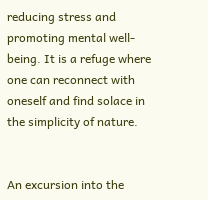reducing stress and promoting mental well-being. It is a refuge where one can reconnect with oneself and find solace in the simplicity of nature.


An excursion into the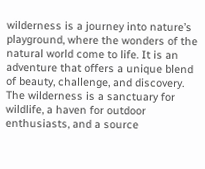wilderness is a journey into nature’s playground, where the wonders of the natural world come to life. It is an adventure that offers a unique blend of beauty, challenge, and discovery. The wilderness is a sanctuary for wildlife, a haven for outdoor enthusiasts, and a source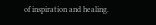of inspiration and healing.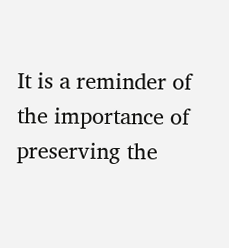It is a reminder of the importance of preserving the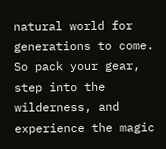natural world for generations to come. So pack your gear, step into the wilderness, and experience the magic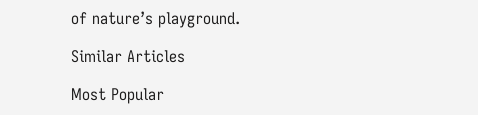of nature’s playground.

Similar Articles

Most Popular